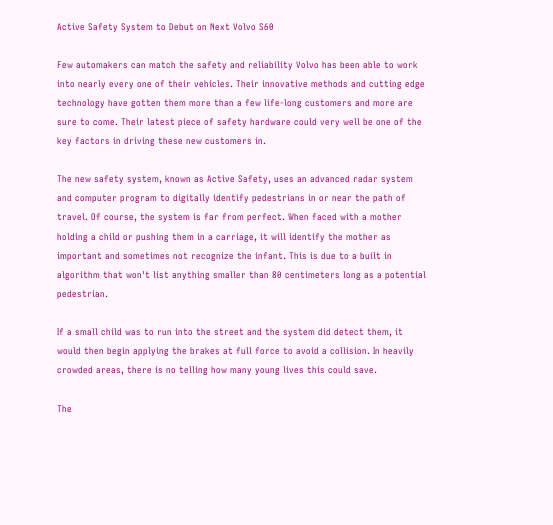Active Safety System to Debut on Next Volvo S60

Few automakers can match the safety and reliability Volvo has been able to work into nearly every one of their vehicles. Their innovative methods and cutting edge technology have gotten them more than a few life-long customers and more are sure to come. Their latest piece of safety hardware could very well be one of the key factors in driving these new customers in.

The new safety system, known as Active Safety, uses an advanced radar system and computer program to digitally identify pedestrians in or near the path of travel. Of course, the system is far from perfect. When faced with a mother holding a child or pushing them in a carriage, it will identify the mother as important and sometimes not recognize the infant. This is due to a built in algorithm that won't list anything smaller than 80 centimeters long as a potential pedestrian.

If a small child was to run into the street and the system did detect them, it would then begin applying the brakes at full force to avoid a collision. In heavily crowded areas, there is no telling how many young lives this could save.

The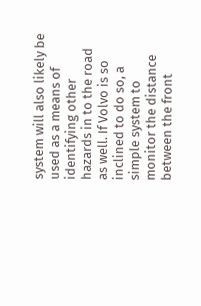system will also likely be used as a means of identifying other hazards in to the road as well. If Volvo is so inclined to do so, a simple system to monitor the distance between the front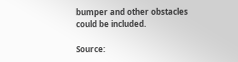bumper and other obstacles could be included.

Source: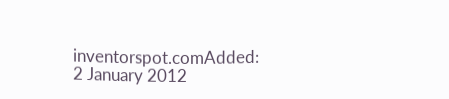inventorspot.comAdded: 2 January 2012